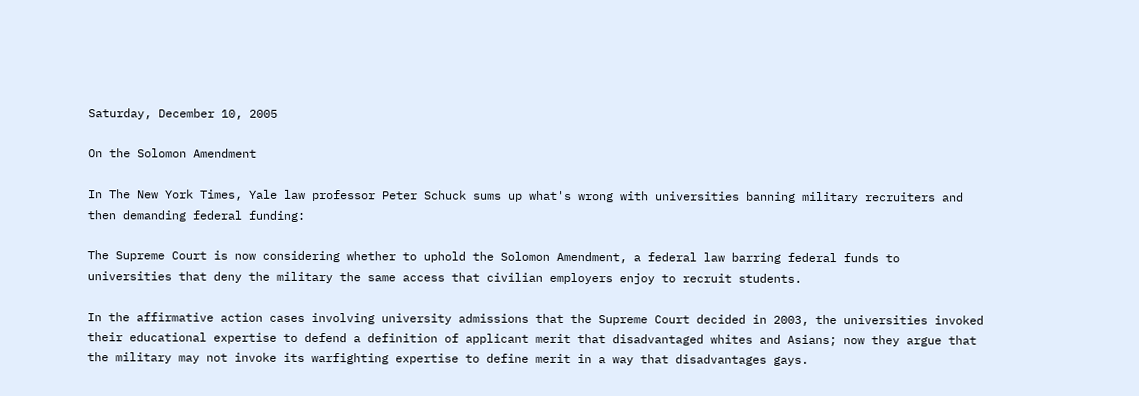Saturday, December 10, 2005

On the Solomon Amendment

In The New York Times, Yale law professor Peter Schuck sums up what's wrong with universities banning military recruiters and then demanding federal funding:

The Supreme Court is now considering whether to uphold the Solomon Amendment, a federal law barring federal funds to universities that deny the military the same access that civilian employers enjoy to recruit students.

In the affirmative action cases involving university admissions that the Supreme Court decided in 2003, the universities invoked their educational expertise to defend a definition of applicant merit that disadvantaged whites and Asians; now they argue that the military may not invoke its warfighting expertise to define merit in a way that disadvantages gays.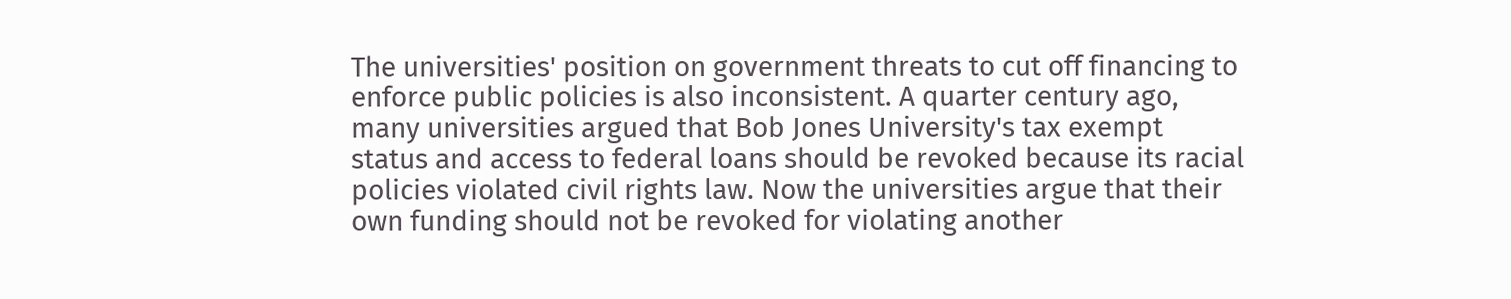The universities' position on government threats to cut off financing to enforce public policies is also inconsistent. A quarter century ago, many universities argued that Bob Jones University's tax exempt status and access to federal loans should be revoked because its racial policies violated civil rights law. Now the universities argue that their own funding should not be revoked for violating another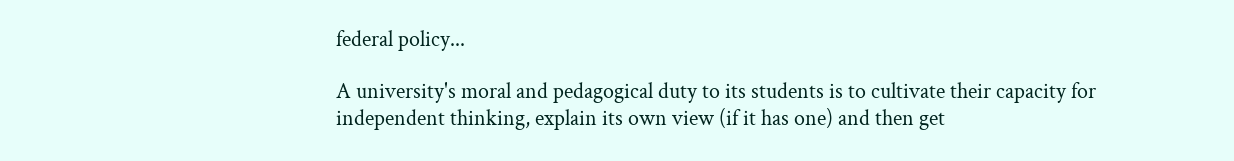federal policy...

A university's moral and pedagogical duty to its students is to cultivate their capacity for independent thinking, explain its own view (if it has one) and then get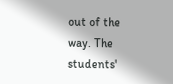out of the way. The students'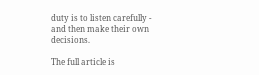duty is to listen carefully - and then make their own decisions.

The full article is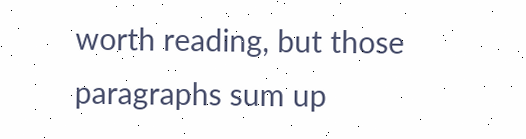worth reading, but those paragraphs sum up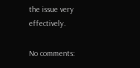the issue very effectively.

No comments: